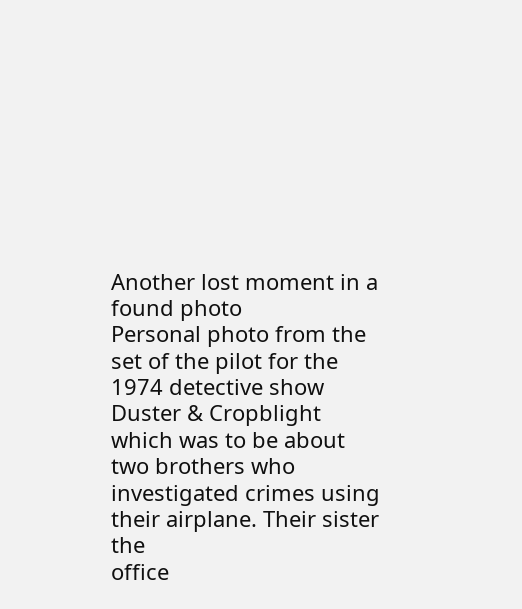Another lost moment in a found photo
Personal photo from the set of the pilot for the 1974 detective show Duster & Cropblight
which was to be about two brothers who investigated crimes using their airplane. Their sister the
office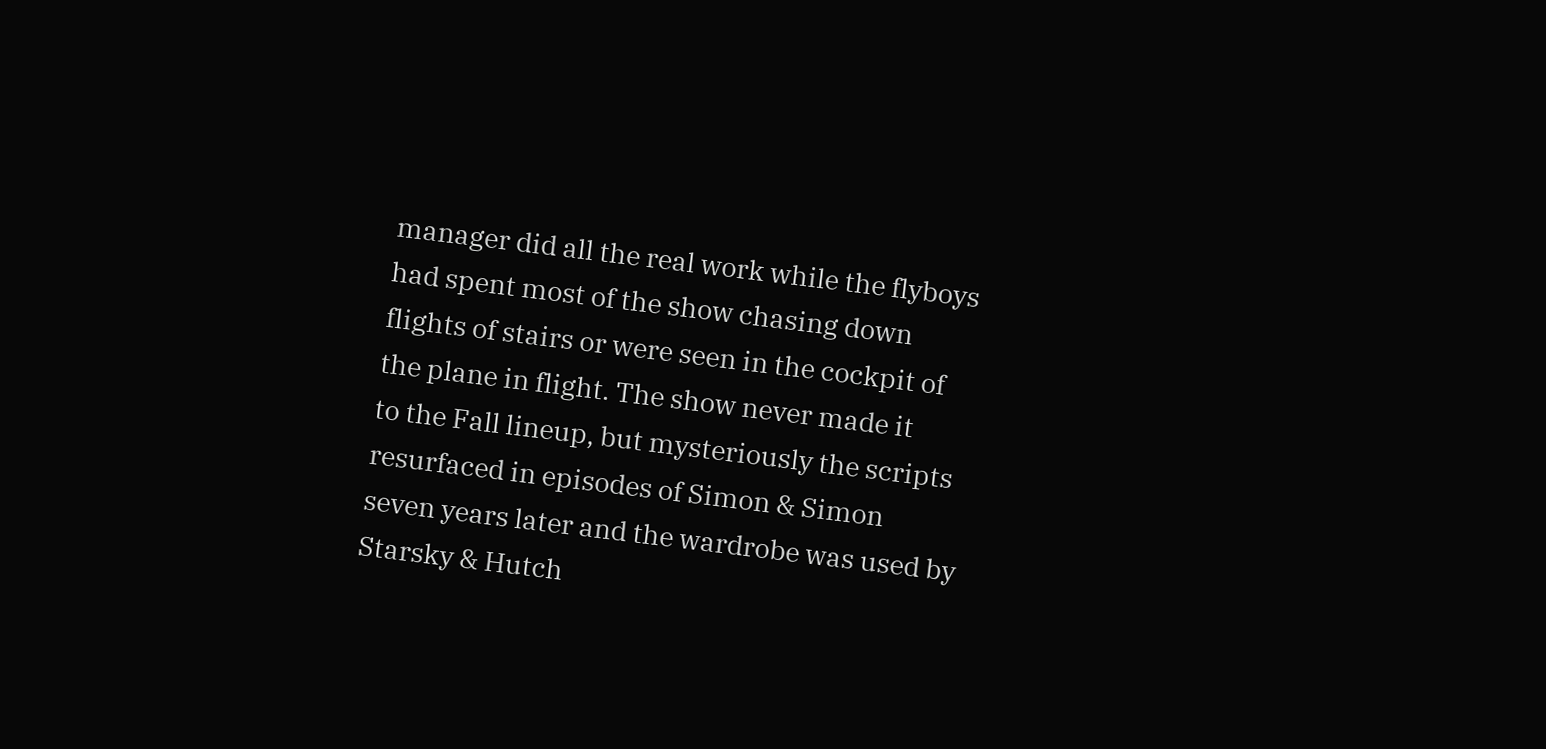manager did all the real work while the flyboys had spent most of the show chasing down
flights of stairs or were seen in the cockpit of the plane in flight. The show never made it
to the Fall lineup, but mysteriously the scripts resurfaced in episodes of Simon & Simon
seven years later and the wardrobe was used by Starsky & Hutch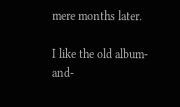mere months later.

I like the old album-and-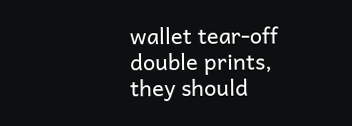wallet tear-off double prints, they should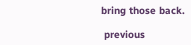bring those back.

 previous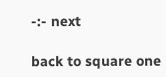-:- next

back to square one